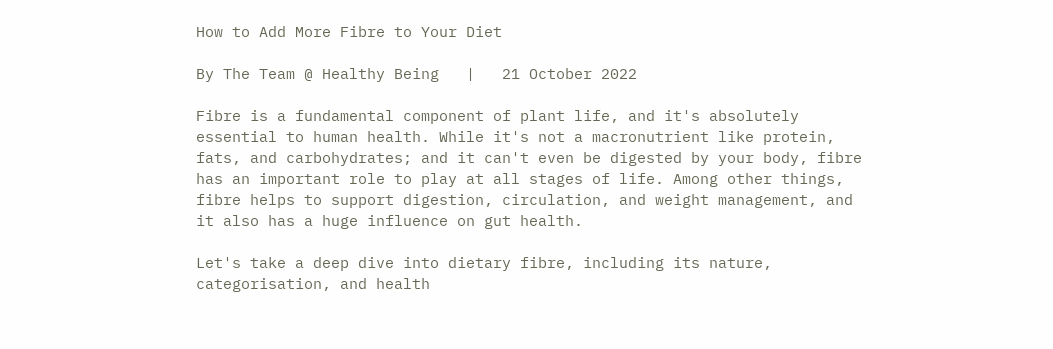How to Add More Fibre to Your Diet

By The Team @ Healthy Being   |   21 October 2022

Fibre is a fundamental component of plant life, and it's absolutely essential to human health. While it's not a macronutrient like protein, fats, and carbohydrates; and it can't even be digested by your body, fibre has an important role to play at all stages of life. Among other things, fibre helps to support digestion, circulation, and weight management, and it also has a huge influence on gut health.

Let's take a deep dive into dietary fibre, including its nature, categorisation, and health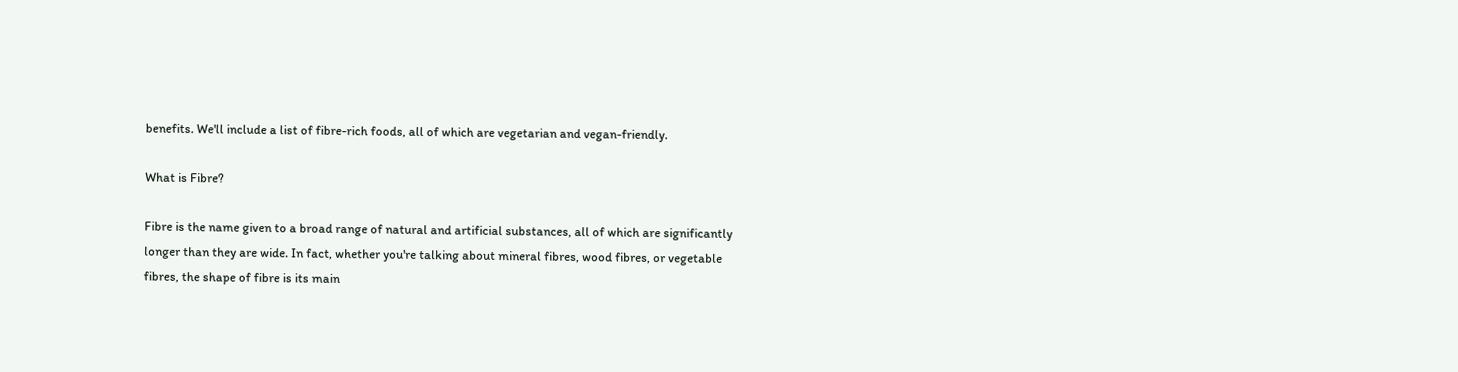benefits. We'll include a list of fibre-rich foods, all of which are vegetarian and vegan-friendly.

What is Fibre?

Fibre is the name given to a broad range of natural and artificial substances, all of which are significantly longer than they are wide. In fact, whether you're talking about mineral fibres, wood fibres, or vegetable fibres, the shape of fibre is its main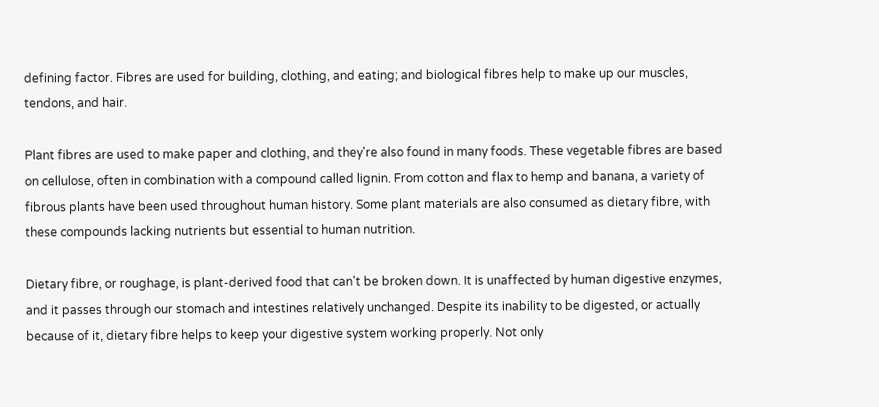defining factor. Fibres are used for building, clothing, and eating; and biological fibres help to make up our muscles, tendons, and hair.

Plant fibres are used to make paper and clothing, and they're also found in many foods. These vegetable fibres are based on cellulose, often in combination with a compound called lignin. From cotton and flax to hemp and banana, a variety of fibrous plants have been used throughout human history. Some plant materials are also consumed as dietary fibre, with these compounds lacking nutrients but essential to human nutrition.

Dietary fibre, or roughage, is plant-derived food that can't be broken down. It is unaffected by human digestive enzymes, and it passes through our stomach and intestines relatively unchanged. Despite its inability to be digested, or actually because of it, dietary fibre helps to keep your digestive system working properly. Not only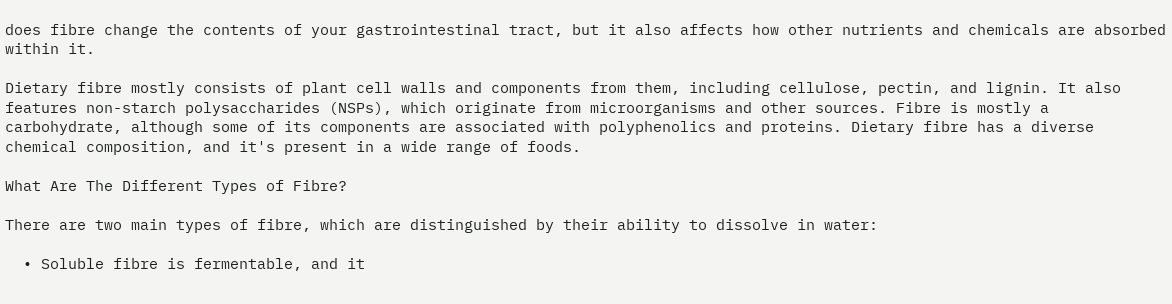does fibre change the contents of your gastrointestinal tract, but it also affects how other nutrients and chemicals are absorbed within it.

Dietary fibre mostly consists of plant cell walls and components from them, including cellulose, pectin, and lignin. It also features non-starch polysaccharides (NSPs), which originate from microorganisms and other sources. Fibre is mostly a carbohydrate, although some of its components are associated with polyphenolics and proteins. Dietary fibre has a diverse chemical composition, and it's present in a wide range of foods.

What Are The Different Types of Fibre?

There are two main types of fibre, which are distinguished by their ability to dissolve in water:

  • Soluble fibre is fermentable, and it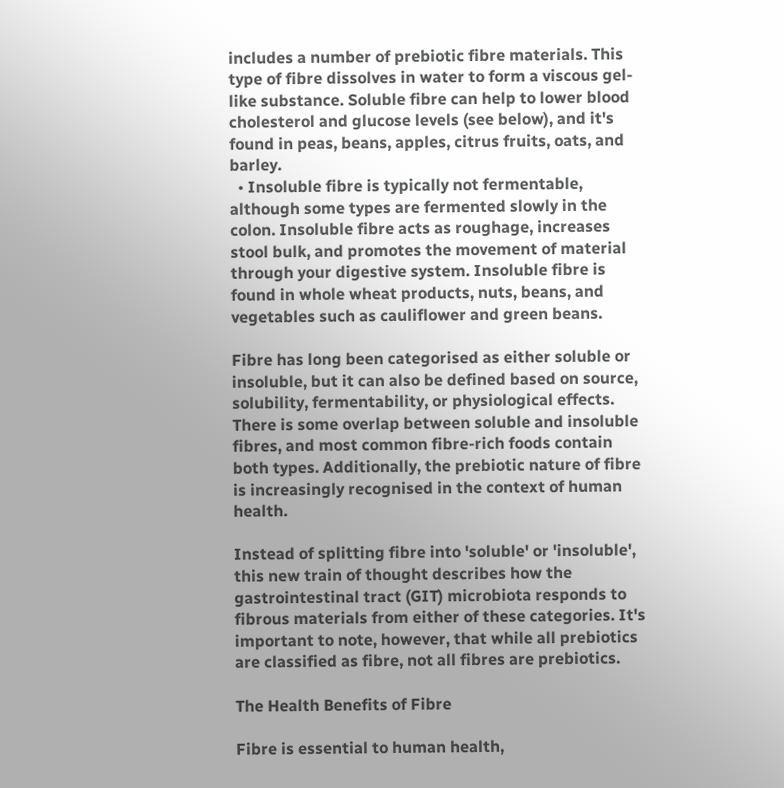includes a number of prebiotic fibre materials. This type of fibre dissolves in water to form a viscous gel-like substance. Soluble fibre can help to lower blood cholesterol and glucose levels (see below), and it's found in peas, beans, apples, citrus fruits, oats, and barley.
  • Insoluble fibre is typically not fermentable, although some types are fermented slowly in the colon. Insoluble fibre acts as roughage, increases stool bulk, and promotes the movement of material through your digestive system. Insoluble fibre is found in whole wheat products, nuts, beans, and vegetables such as cauliflower and green beans.

Fibre has long been categorised as either soluble or insoluble, but it can also be defined based on source, solubility, fermentability, or physiological effects. There is some overlap between soluble and insoluble fibres, and most common fibre-rich foods contain both types. Additionally, the prebiotic nature of fibre is increasingly recognised in the context of human health.

Instead of splitting fibre into 'soluble' or 'insoluble', this new train of thought describes how the gastrointestinal tract (GIT) microbiota responds to fibrous materials from either of these categories. It's important to note, however, that while all prebiotics are classified as fibre, not all fibres are prebiotics.

The Health Benefits of Fibre

Fibre is essential to human health,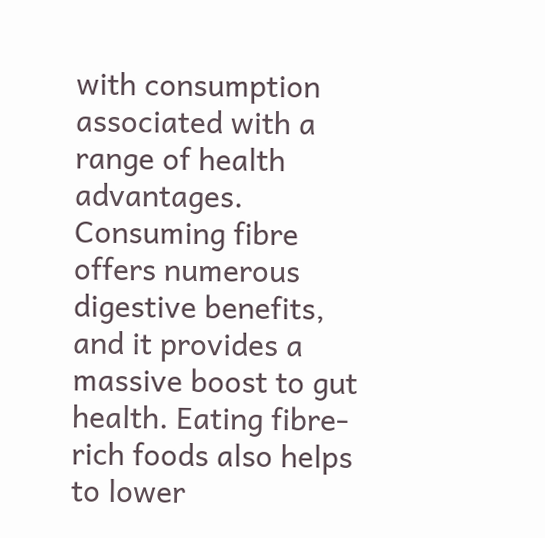with consumption associated with a range of health advantages. Consuming fibre offers numerous digestive benefits, and it provides a massive boost to gut health. Eating fibre-rich foods also helps to lower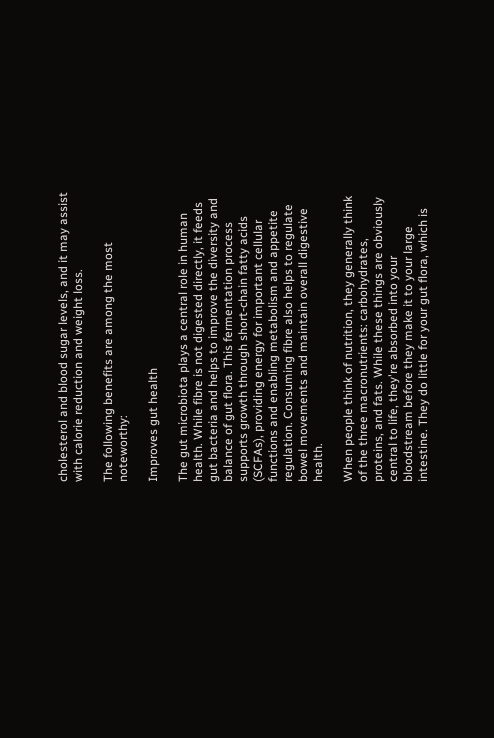cholesterol and blood sugar levels, and it may assist with calorie reduction and weight loss.

The following benefits are among the most noteworthy:

Improves gut health

The gut microbiota plays a central role in human health. While fibre is not digested directly, it feeds gut bacteria and helps to improve the diversity and balance of gut flora. This fermentation process supports growth through short-chain fatty acids (SCFAs), providing energy for important cellular functions and enabling metabolism and appetite regulation. Consuming fibre also helps to regulate bowel movements and maintain overall digestive health.

When people think of nutrition, they generally think of the three macronutrients: carbohydrates, proteins, and fats. While these things are obviously central to life, they're absorbed into your bloodstream before they make it to your large intestine. They do little for your gut flora, which is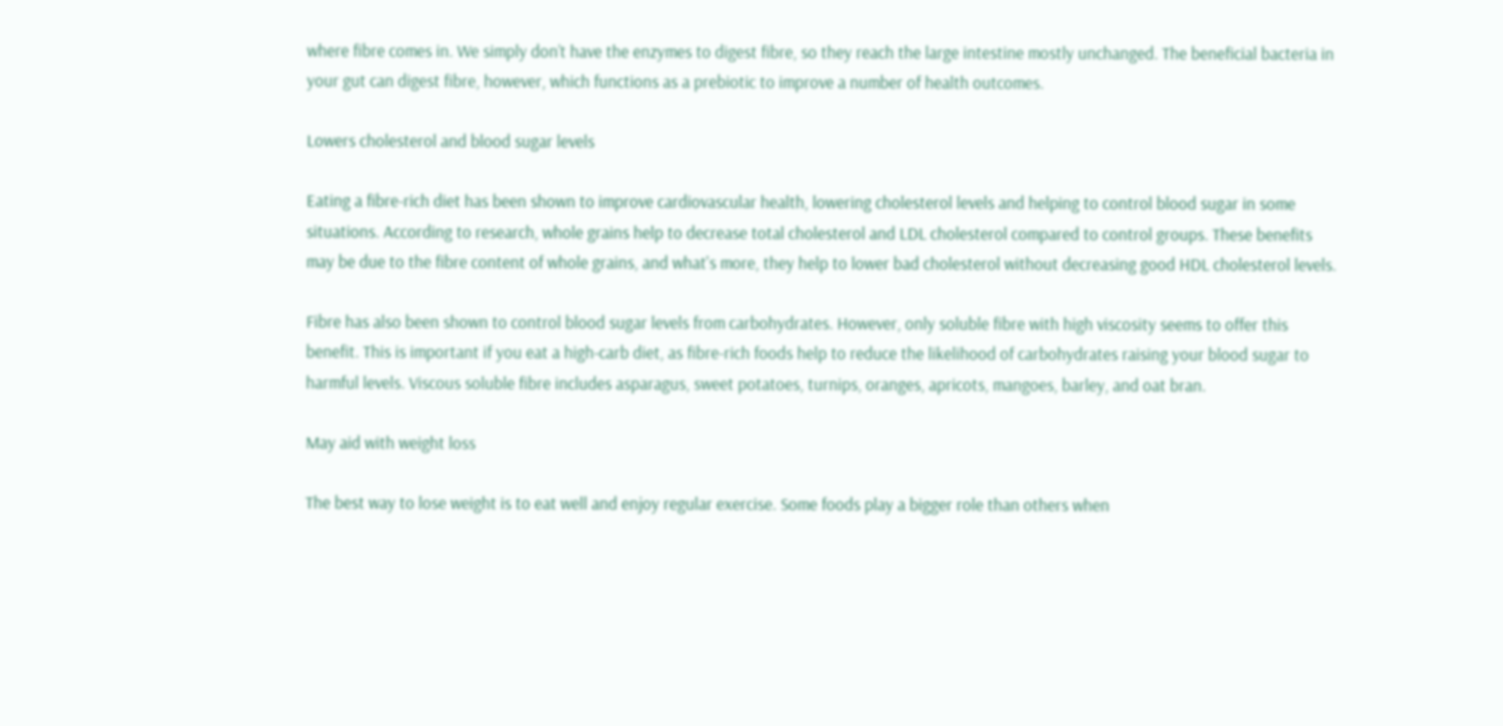where fibre comes in. We simply don’t have the enzymes to digest fibre, so they reach the large intestine mostly unchanged. The beneficial bacteria in your gut can digest fibre, however, which functions as a prebiotic to improve a number of health outcomes.

Lowers cholesterol and blood sugar levels

Eating a fibre-rich diet has been shown to improve cardiovascular health, lowering cholesterol levels and helping to control blood sugar in some situations. According to research, whole grains help to decrease total cholesterol and LDL cholesterol compared to control groups. These benefits may be due to the fibre content of whole grains, and what's more, they help to lower bad cholesterol without decreasing good HDL cholesterol levels.

Fibre has also been shown to control blood sugar levels from carbohydrates. However, only soluble fibre with high viscosity seems to offer this benefit. This is important if you eat a high-carb diet, as fibre-rich foods help to reduce the likelihood of carbohydrates raising your blood sugar to harmful levels. Viscous soluble fibre includes asparagus, sweet potatoes, turnips, oranges, apricots, mangoes, barley, and oat bran.

May aid with weight loss

The best way to lose weight is to eat well and enjoy regular exercise. Some foods play a bigger role than others when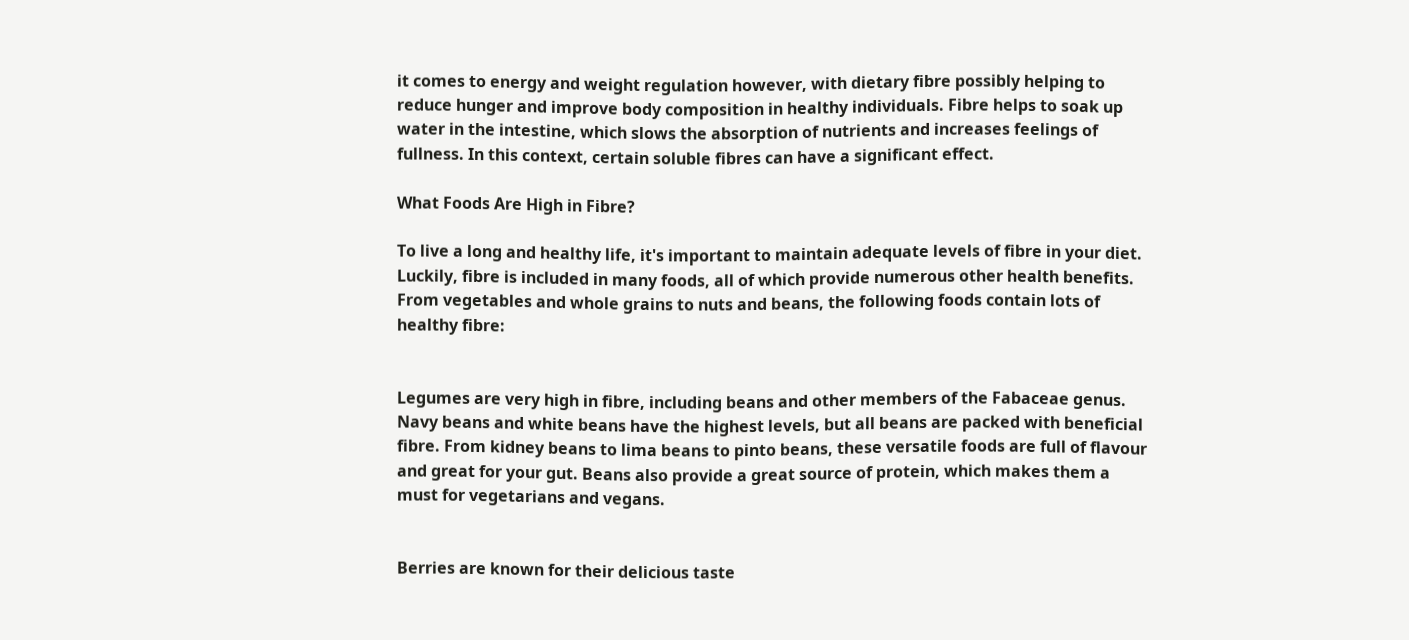it comes to energy and weight regulation however, with dietary fibre possibly helping to reduce hunger and improve body composition in healthy individuals. Fibre helps to soak up water in the intestine, which slows the absorption of nutrients and increases feelings of fullness. In this context, certain soluble fibres can have a significant effect.

What Foods Are High in Fibre?

To live a long and healthy life, it's important to maintain adequate levels of fibre in your diet. Luckily, fibre is included in many foods, all of which provide numerous other health benefits. From vegetables and whole grains to nuts and beans, the following foods contain lots of healthy fibre:


Legumes are very high in fibre, including beans and other members of the Fabaceae genus. Navy beans and white beans have the highest levels, but all beans are packed with beneficial fibre. From kidney beans to lima beans to pinto beans, these versatile foods are full of flavour and great for your gut. Beans also provide a great source of protein, which makes them a must for vegetarians and vegans.


Berries are known for their delicious taste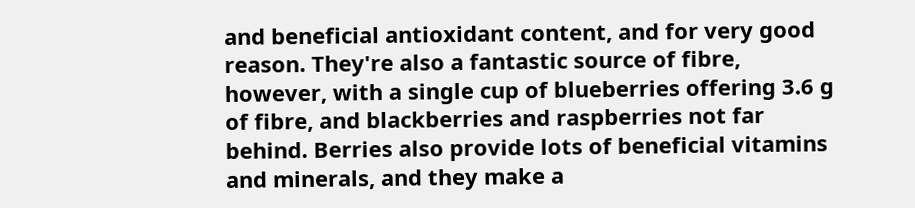and beneficial antioxidant content, and for very good reason. They're also a fantastic source of fibre, however, with a single cup of blueberries offering 3.6 g of fibre, and blackberries and raspberries not far behind. Berries also provide lots of beneficial vitamins and minerals, and they make a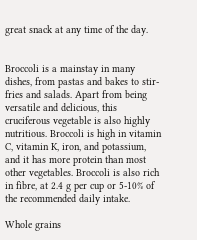great snack at any time of the day.


Broccoli is a mainstay in many dishes, from pastas and bakes to stir-fries and salads. Apart from being versatile and delicious, this cruciferous vegetable is also highly nutritious. Broccoli is high in vitamin C, vitamin K, iron, and potassium, and it has more protein than most other vegetables. Broccoli is also rich in fibre, at 2.4 g per cup or 5-10% of the recommended daily intake.

Whole grains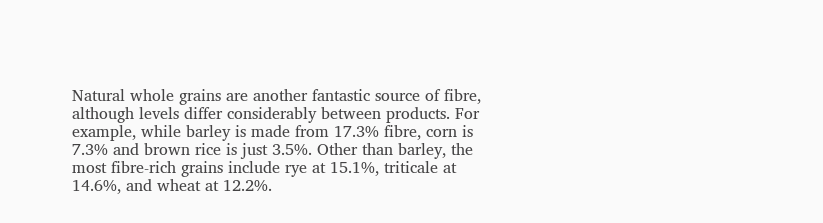Natural whole grains are another fantastic source of fibre, although levels differ considerably between products. For example, while barley is made from 17.3% fibre, corn is 7.3% and brown rice is just 3.5%. Other than barley, the most fibre-rich grains include rye at 15.1%, triticale at 14.6%, and wheat at 12.2%.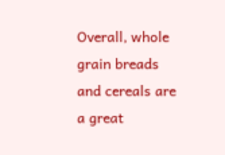Overall, whole grain breads and cereals are a great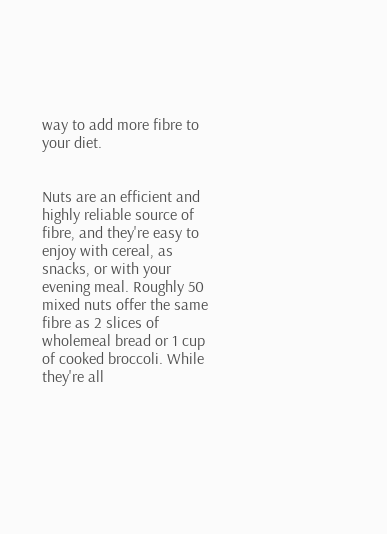way to add more fibre to your diet.


Nuts are an efficient and highly reliable source of fibre, and they're easy to enjoy with cereal, as snacks, or with your evening meal. Roughly 50 mixed nuts offer the same fibre as 2 slices of wholemeal bread or 1 cup of cooked broccoli. While they're all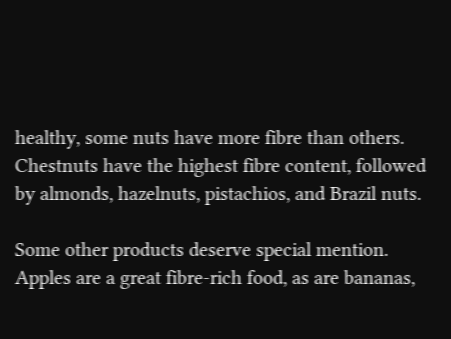healthy, some nuts have more fibre than others. Chestnuts have the highest fibre content, followed by almonds, hazelnuts, pistachios, and Brazil nuts.

Some other products deserve special mention. Apples are a great fibre-rich food, as are bananas,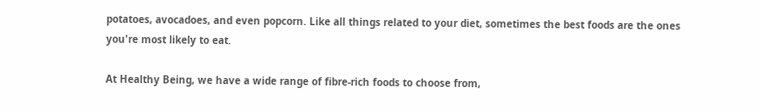potatoes, avocadoes, and even popcorn. Like all things related to your diet, sometimes the best foods are the ones you're most likely to eat.

At Healthy Being, we have a wide range of fibre-rich foods to choose from,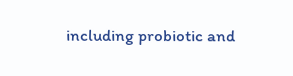including probiotic and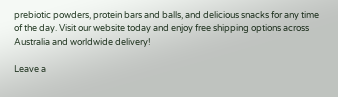prebiotic powders, protein bars and balls, and delicious snacks for any time of the day. Visit our website today and enjoy free shipping options across Australia and worldwide delivery!

Leave a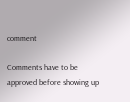comment

Comments have to be approved before showing up